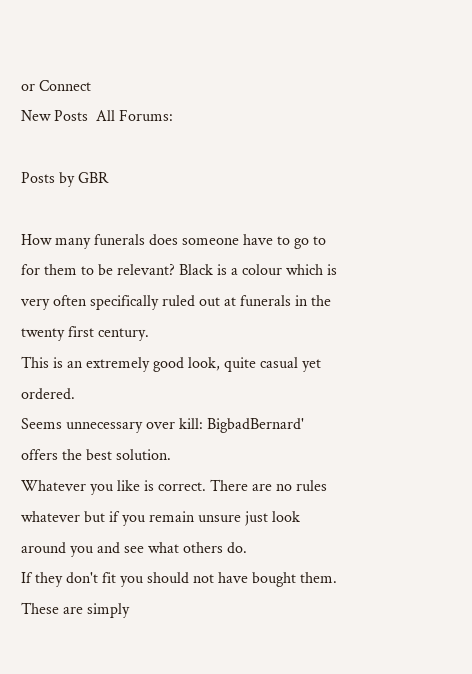or Connect
New Posts  All Forums:

Posts by GBR

How many funerals does someone have to go to for them to be relevant? Black is a colour which is very often specifically ruled out at funerals in the twenty first century.
This is an extremely good look, quite casual yet ordered.
Seems unnecessary over kill: BigbadBernard' offers the best solution.
Whatever you like is correct. There are no rules whatever but if you remain unsure just look around you and see what others do.
If they don't fit you should not have bought them. These are simply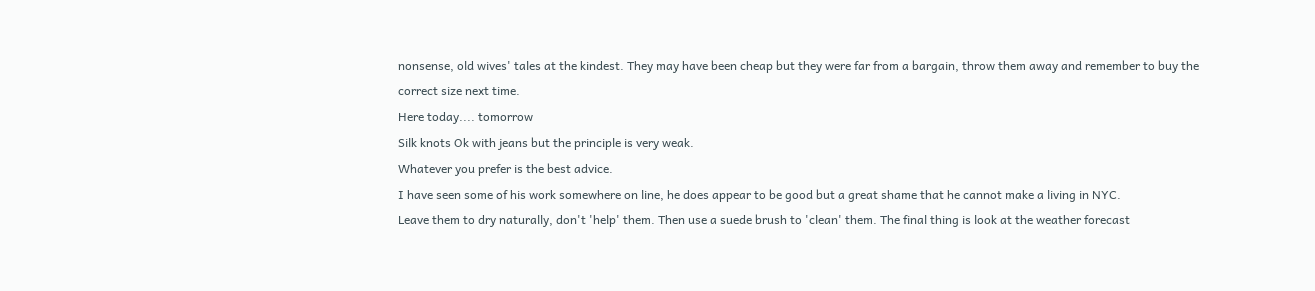nonsense, old wives' tales at the kindest. They may have been cheap but they were far from a bargain, throw them away and remember to buy the correct size next time.
Here today.... tomorrow
Silk knots Ok with jeans but the principle is very weak.
Whatever you prefer is the best advice.
I have seen some of his work somewhere on line, he does appear to be good but a great shame that he cannot make a living in NYC.
Leave them to dry naturally, don't 'help' them. Then use a suede brush to 'clean' them. The final thing is look at the weather forecast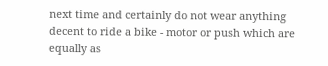next time and certainly do not wear anything decent to ride a bike - motor or push which are equally as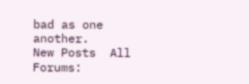bad as one another.
New Posts  All Forums: